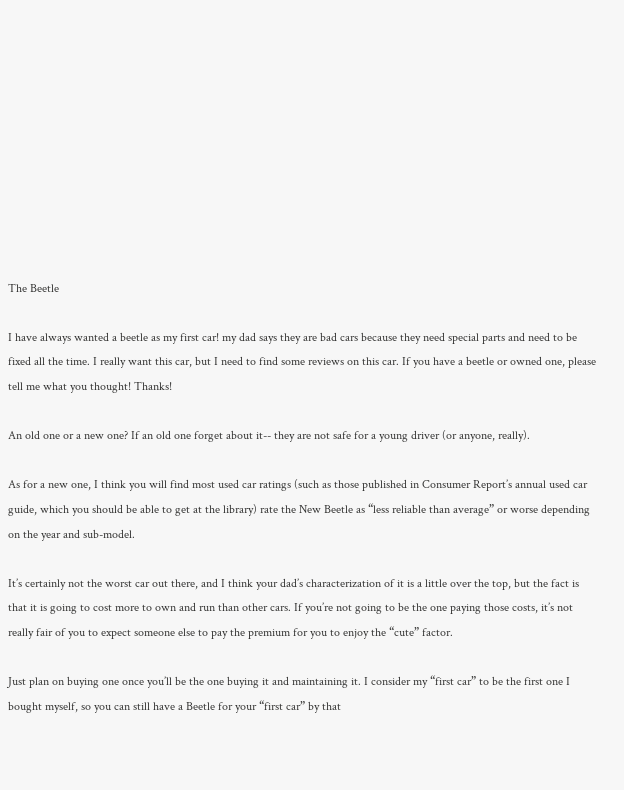The Beetle

I have always wanted a beetle as my first car! my dad says they are bad cars because they need special parts and need to be fixed all the time. I really want this car, but I need to find some reviews on this car. If you have a beetle or owned one, please tell me what you thought! Thanks!

An old one or a new one? If an old one forget about it-- they are not safe for a young driver (or anyone, really).

As for a new one, I think you will find most used car ratings (such as those published in Consumer Report’s annual used car guide, which you should be able to get at the library) rate the New Beetle as “less reliable than average” or worse depending on the year and sub-model.

It’s certainly not the worst car out there, and I think your dad’s characterization of it is a little over the top, but the fact is that it is going to cost more to own and run than other cars. If you’re not going to be the one paying those costs, it’s not really fair of you to expect someone else to pay the premium for you to enjoy the “cute” factor.

Just plan on buying one once you’ll be the one buying it and maintaining it. I consider my “first car” to be the first one I bought myself, so you can still have a Beetle for your “first car” by that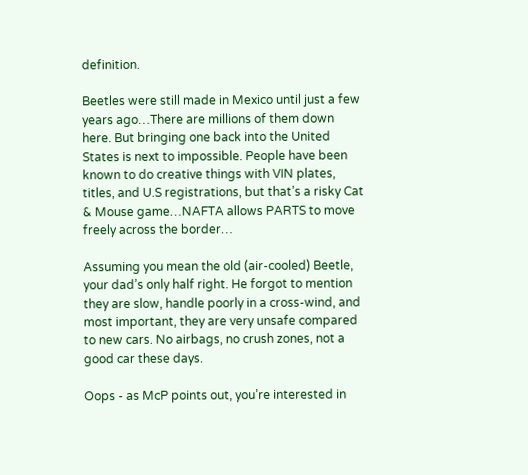definition.

Beetles were still made in Mexico until just a few years ago…There are millions of them down here. But bringing one back into the United States is next to impossible. People have been known to do creative things with VIN plates, titles, and U.S registrations, but that’s a risky Cat & Mouse game…NAFTA allows PARTS to move freely across the border…

Assuming you mean the old (air-cooled) Beetle, your dad’s only half right. He forgot to mention they are slow, handle poorly in a cross-wind, and most important, they are very unsafe compared to new cars. No airbags, no crush zones, not a good car these days.

Oops - as McP points out, you’re interested in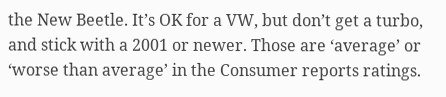the New Beetle. It’s OK for a VW, but don’t get a turbo, and stick with a 2001 or newer. Those are ‘average’ or ‘worse than average’ in the Consumer reports ratings.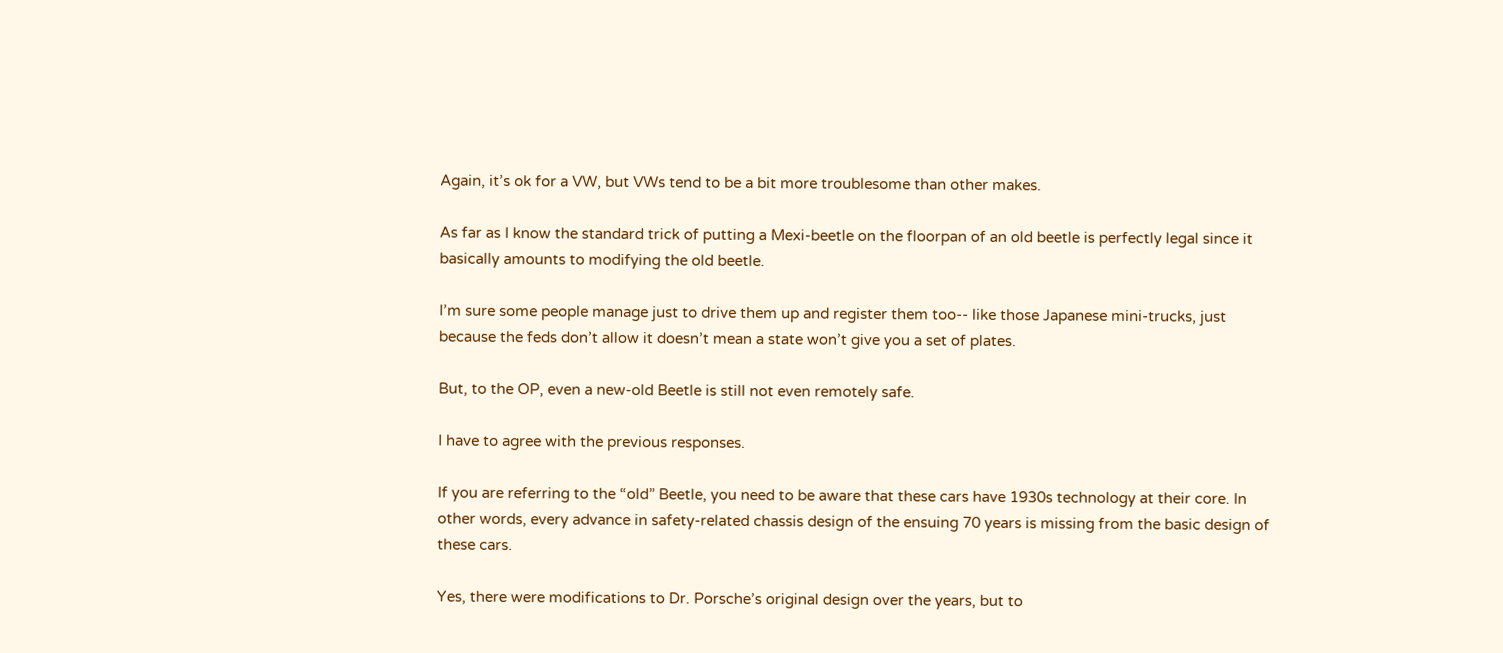Again, it’s ok for a VW, but VWs tend to be a bit more troublesome than other makes.

As far as I know the standard trick of putting a Mexi-beetle on the floorpan of an old beetle is perfectly legal since it basically amounts to modifying the old beetle.

I’m sure some people manage just to drive them up and register them too-- like those Japanese mini-trucks, just because the feds don’t allow it doesn’t mean a state won’t give you a set of plates.

But, to the OP, even a new-old Beetle is still not even remotely safe.

I have to agree with the previous responses.

If you are referring to the “old” Beetle, you need to be aware that these cars have 1930s technology at their core. In other words, every advance in safety-related chassis design of the ensuing 70 years is missing from the basic design of these cars.

Yes, there were modifications to Dr. Porsche’s original design over the years, but to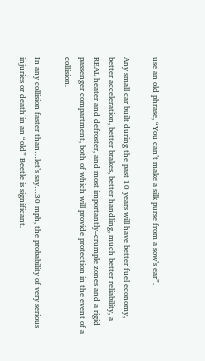use an old phrase, “You can’t make a silk purse from a sow’s ear”.

Any small car built during the past 10 years will have better fuel economy, better acceleration, better brakes, better handling, much better reliability, a REAL heater and defroster, and most importantly–crumple zones and a rigid passenger compartment, both of which will provide protection in the event of a collision.

In any collision faster than…let’s say…30 mph, the probability of very serious injuries or death in an “old” Beetle is significant.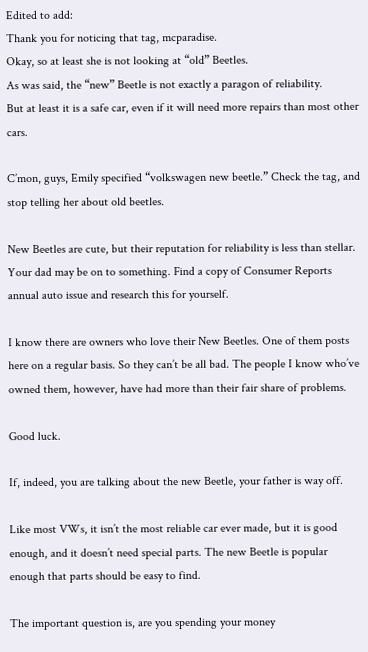Edited to add:
Thank you for noticing that tag, mcparadise.
Okay, so at least she is not looking at “old” Beetles.
As was said, the “new” Beetle is not exactly a paragon of reliability.
But at least it is a safe car, even if it will need more repairs than most other cars.

C’mon, guys, Emily specified “volkswagen new beetle.” Check the tag, and stop telling her about old beetles.

New Beetles are cute, but their reputation for reliability is less than stellar. Your dad may be on to something. Find a copy of Consumer Reports annual auto issue and research this for yourself.

I know there are owners who love their New Beetles. One of them posts here on a regular basis. So they can’t be all bad. The people I know who’ve owned them, however, have had more than their fair share of problems.

Good luck.

If, indeed, you are talking about the new Beetle, your father is way off.

Like most VWs, it isn’t the most reliable car ever made, but it is good enough, and it doesn’t need special parts. The new Beetle is popular enough that parts should be easy to find.

The important question is, are you spending your money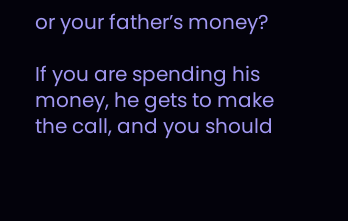or your father’s money?

If you are spending his money, he gets to make the call, and you should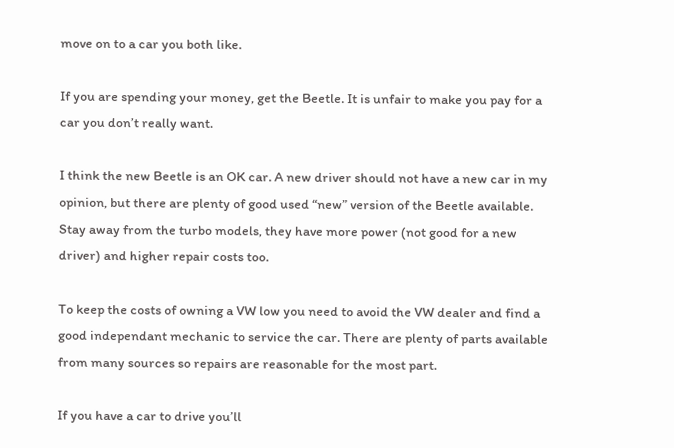move on to a car you both like.

If you are spending your money, get the Beetle. It is unfair to make you pay for a car you don’t really want.

I think the new Beetle is an OK car. A new driver should not have a new car in my opinion, but there are plenty of good used “new” version of the Beetle available. Stay away from the turbo models, they have more power (not good for a new driver) and higher repair costs too.

To keep the costs of owning a VW low you need to avoid the VW dealer and find a good independant mechanic to service the car. There are plenty of parts available from many sources so repairs are reasonable for the most part.

If you have a car to drive you’ll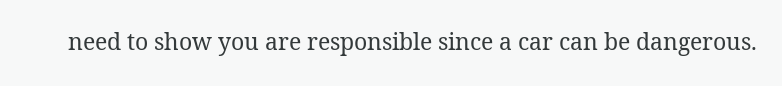need to show you are responsible since a car can be dangerous.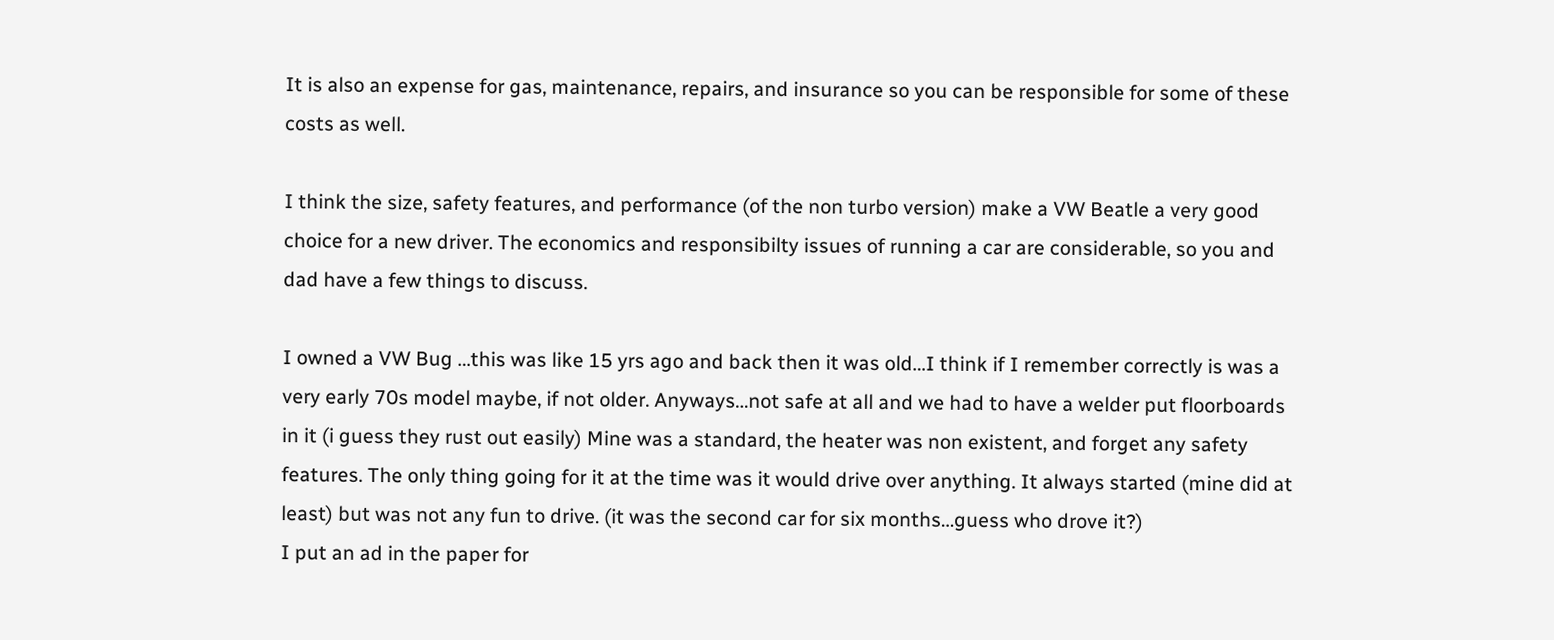It is also an expense for gas, maintenance, repairs, and insurance so you can be responsible for some of these costs as well.

I think the size, safety features, and performance (of the non turbo version) make a VW Beatle a very good choice for a new driver. The economics and responsibilty issues of running a car are considerable, so you and dad have a few things to discuss.

I owned a VW Bug …this was like 15 yrs ago and back then it was old…I think if I remember correctly is was a very early 70s model maybe, if not older. Anyways…not safe at all and we had to have a welder put floorboards in it (i guess they rust out easily) Mine was a standard, the heater was non existent, and forget any safety features. The only thing going for it at the time was it would drive over anything. It always started (mine did at least) but was not any fun to drive. (it was the second car for six months…guess who drove it?)
I put an ad in the paper for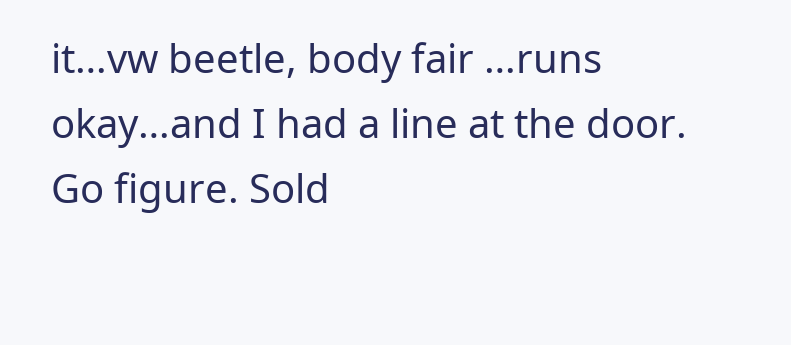it…vw beetle, body fair …runs okay…and I had a line at the door. Go figure. Sold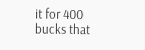it for 400 bucks that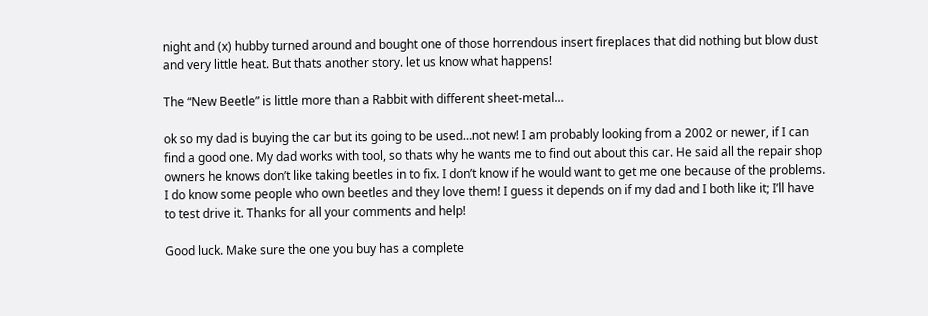night and (x) hubby turned around and bought one of those horrendous insert fireplaces that did nothing but blow dust and very little heat. But thats another story. let us know what happens!

The “New Beetle” is little more than a Rabbit with different sheet-metal…

ok so my dad is buying the car but its going to be used…not new! I am probably looking from a 2002 or newer, if I can find a good one. My dad works with tool, so thats why he wants me to find out about this car. He said all the repair shop owners he knows don’t like taking beetles in to fix. I don’t know if he would want to get me one because of the problems. I do know some people who own beetles and they love them! I guess it depends on if my dad and I both like it; I’ll have to test drive it. Thanks for all your comments and help!

Good luck. Make sure the one you buy has a complete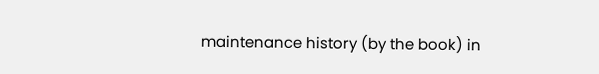maintenance history (by the book) in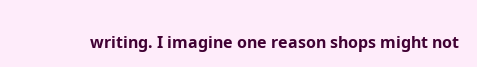writing. I imagine one reason shops might not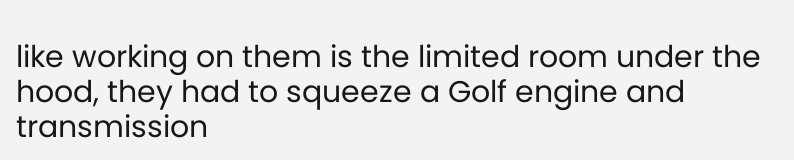like working on them is the limited room under the hood, they had to squeeze a Golf engine and transmission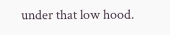under that low hood.